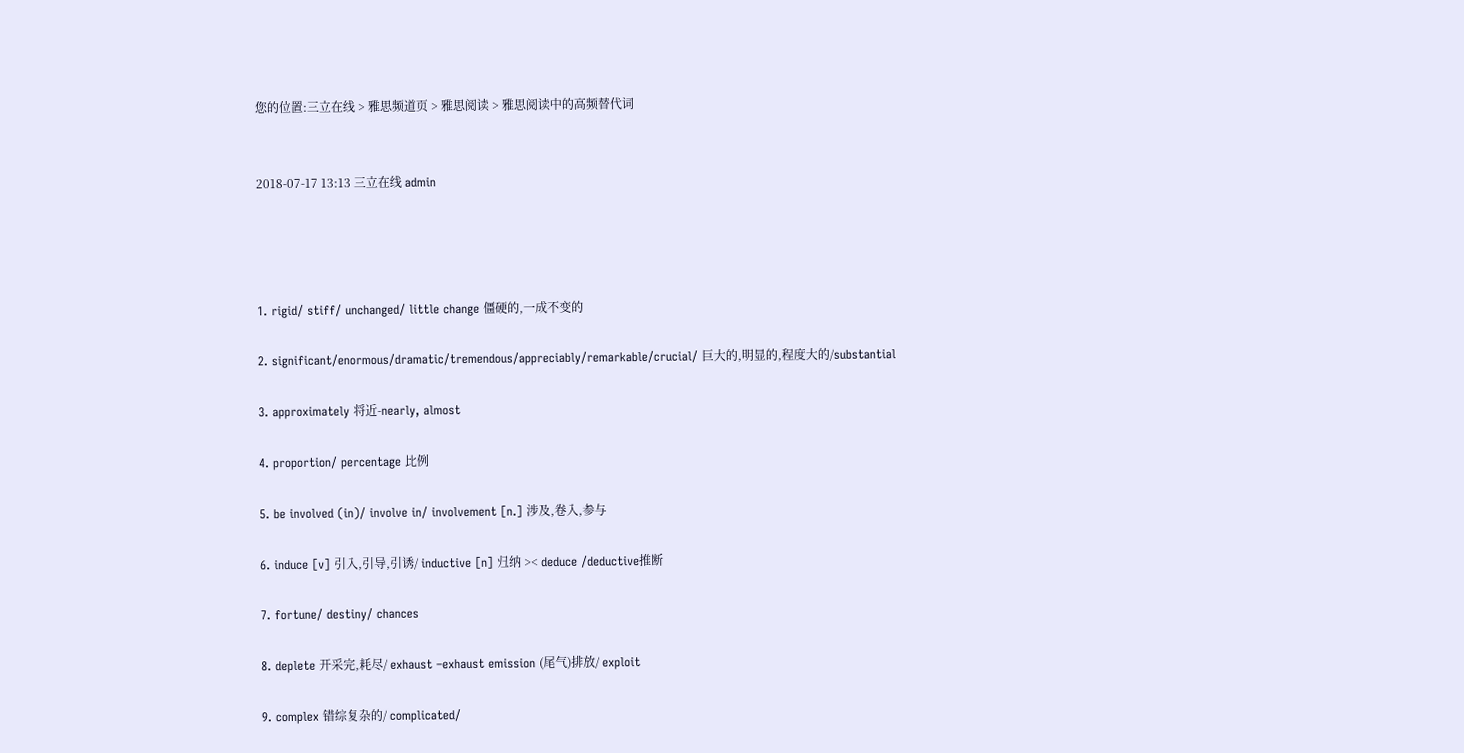您的位置:三立在线 > 雅思频道页 > 雅思阅读 > 雅思阅读中的高频替代词


2018-07-17 13:13 三立在线 admin




1. rigid/ stiff/ unchanged/ little change 僵硬的,一成不变的

2. significant/enormous/dramatic/tremendous/appreciably/remarkable/crucial/ 巨大的,明显的,程度大的/substantial

3. approximately 将近-nearly, almost

4. proportion/ percentage 比例

5. be involved (in)/ involve in/ involvement [n.] 涉及,卷入,参与

6. induce [v] 引入,引导,引诱/ inductive [n] 归纳 >< deduce /deductive推断

7. fortune/ destiny/ chances

8. deplete 开采完,耗尽/ exhaust –exhaust emission (尾气)排放/ exploit

9. complex 错综复杂的/ complicated/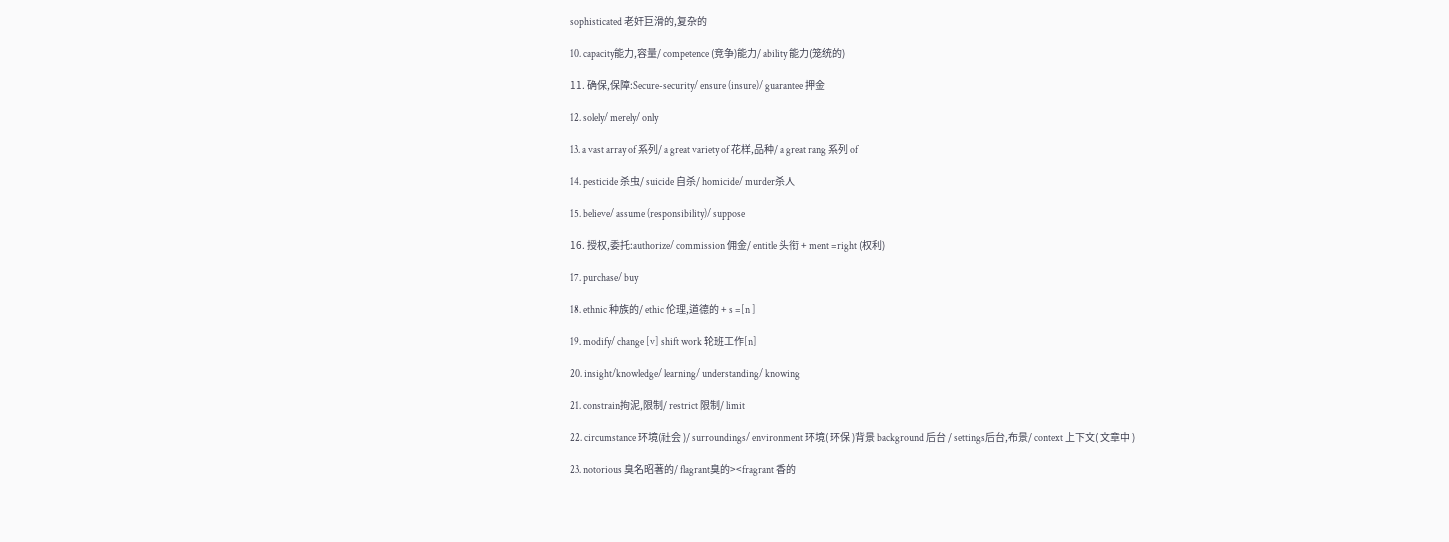sophisticated 老奸巨滑的,复杂的

10. capacity能力,容量/ competence (竞争)能力/ ability 能力(笼统的)

11. 确保,保障:Secure-security/ ensure (insure)/ guarantee 押金

12. solely/ merely/ only

13. a vast array of 系列/ a great variety of 花样,品种/ a great rang 系列 of

14. pesticide 杀虫/ suicide 自杀/ homicide/ murder杀人

15. believe/ assume (responsibility)/ suppose

16. 授权,委托:authorize/ commission 佣金/ entitle 头衔 + ment =right (权利)

17. purchase/ buy

18. ethnic 种族的/ ethic 伦理,道德的 + s =[n ]

19. modify/ change [v] shift work 轮班工作[n]

20. insight/knowledge/ learning/ understanding/ knowing

21. constrain拘泥,限制/ restrict 限制/ limit

22. circumstance 环境(社会 )/ surroundings/ environment 环境( 环保 )背景 background 后台 / settings后台,布景/ context 上下文( 文章中 )

23. notorious 臭名昭著的/ flagrant臭的><fragrant 香的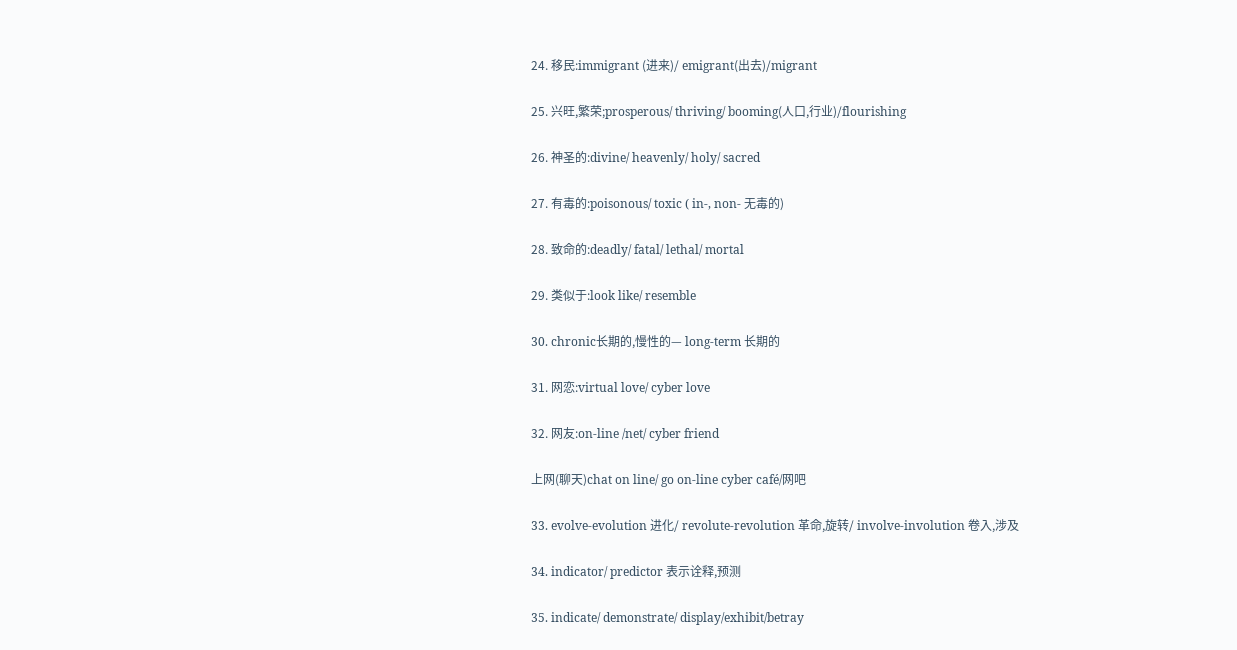24. 移民:immigrant (进来)/ emigrant(出去)/migrant

25. 兴旺,繁荣;prosperous/ thriving/ booming(人口,行业)/flourishing

26. 神圣的:divine/ heavenly/ holy/ sacred

27. 有毒的:poisonous/ toxic ( in-, non- 无毒的)

28. 致命的:deadly/ fatal/ lethal/ mortal

29. 类似于:look like/ resemble

30. chronic长期的,慢性的— long-term 长期的

31. 网恋:virtual love/ cyber love

32. 网友:on-line /net/ cyber friend

上网(聊天)chat on line/ go on-line cyber café/网吧

33. evolve-evolution 进化/ revolute-revolution 革命,旋转/ involve-involution 卷入,涉及

34. indicator/ predictor 表示诠释,预测

35. indicate/ demonstrate/ display/exhibit/betray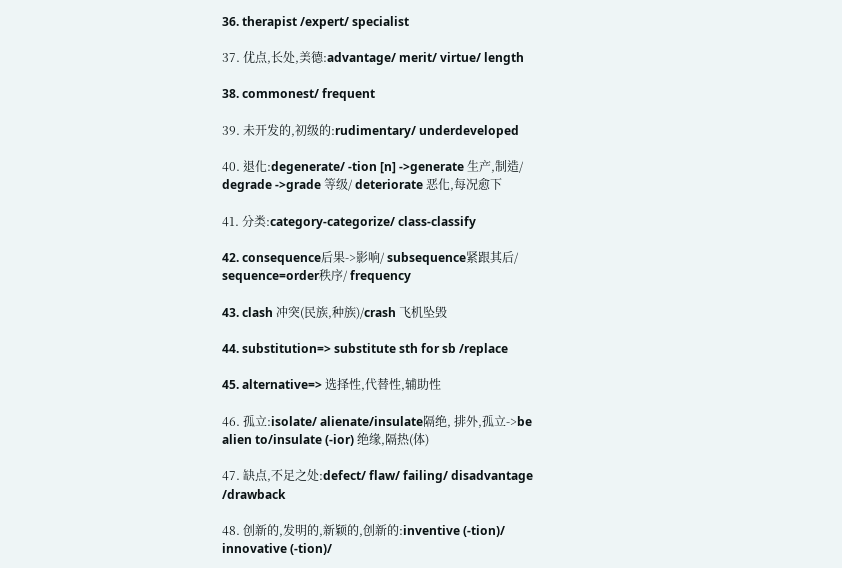36. therapist /expert/ specialist

37. 优点,长处,美德:advantage/ merit/ virtue/ length

38. commonest/ frequent

39. 未开发的,初级的:rudimentary/ underdeveloped

40. 退化:degenerate/ -tion [n] ->generate 生产,制造/ degrade ->grade 等级/ deteriorate 恶化,每况愈下

41. 分类:category-categorize/ class-classify

42. consequence后果->影响/ subsequence紧跟其后/ sequence=order秩序/ frequency

43. clash 冲突(民族,种族)/crash 飞机坠毁

44. substitution=> substitute sth for sb /replace

45. alternative=> 选择性,代替性,辅助性

46. 孤立:isolate/ alienate/insulate隔绝, 排外,孤立->be alien to/insulate (-ior) 绝缘,隔热(体)

47. 缺点,不足之处:defect/ flaw/ failing/ disadvantage /drawback

48. 创新的,发明的,新颖的,创新的:inventive (-tion)/ innovative (-tion)/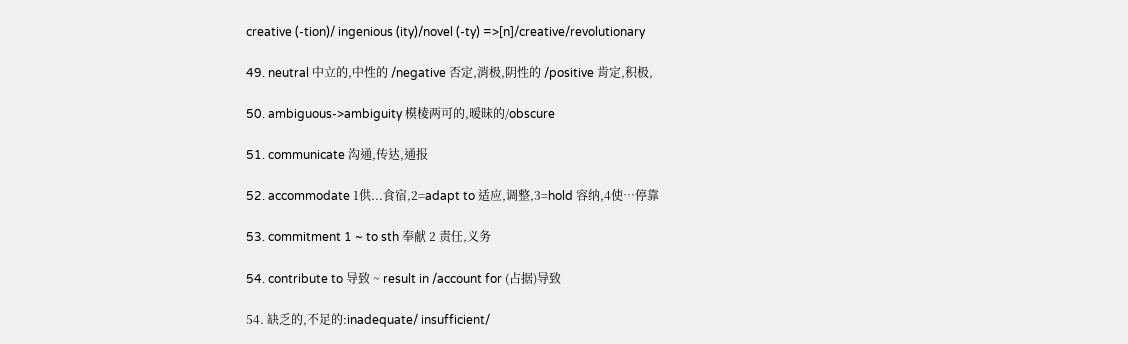creative (-tion)/ ingenious (ity)/novel (-ty) =>[n]/creative/revolutionary

49. neutral 中立的,中性的 /negative 否定,消极,阴性的 /positive 肯定,积极,

50. ambiguous->ambiguity 模棱两可的,暧昧的/obscure

51. communicate 沟通,传达,通报

52. accommodate 1供...食宿,2=adapt to 适应,调整,3=hold 容纳,4使…停靠

53. commitment 1 ~ to sth 奉献 2 责任,义务

54. contribute to 导致 ~ result in /account for (占据)导致

54. 缺乏的,不足的:inadequate/ insufficient/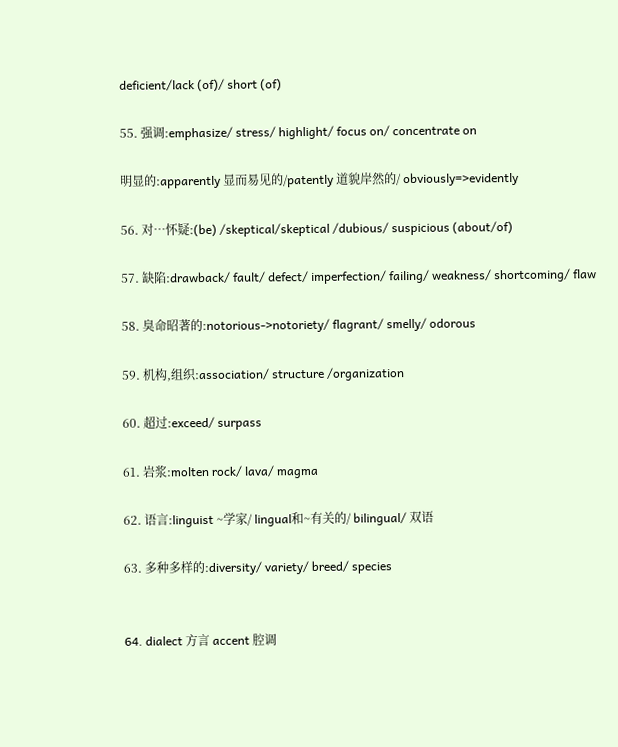deficient/lack (of)/ short (of)

55. 强调:emphasize/ stress/ highlight/ focus on/ concentrate on

明显的:apparently 显而易见的/patently 道貌岸然的/ obviously=>evidently

56. 对…怀疑:(be) /skeptical/skeptical /dubious/ suspicious (about/of)

57. 缺陷:drawback/ fault/ defect/ imperfection/ failing/ weakness/ shortcoming/ flaw

58. 臭命昭著的:notorious->notoriety/ flagrant/ smelly/ odorous

59. 机构,组织:association/ structure /organization

60. 超过:exceed/ surpass

61. 岩浆:molten rock/ lava/ magma

62. 语言:linguist ~学家/ lingual和~有关的/ bilingual/ 双语

63. 多种多样的:diversity/ variety/ breed/ species


64. dialect 方言 accent 腔调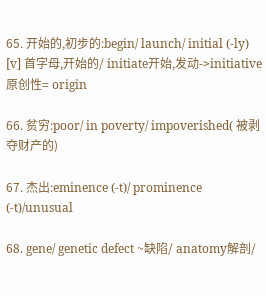65. 开始的,初步的:begin/ launch/ initial (-ly) [v] 首字母,开始的/ initiate开始,发动->initiative原创性= origin

66. 贫穷:poor/ in poverty/ impoverished( 被剥夺财产的)

67. 杰出:eminence (-t)/ prominence (-t)/unusual

68. gene/ genetic defect ~缺陷/ anatomy解剖/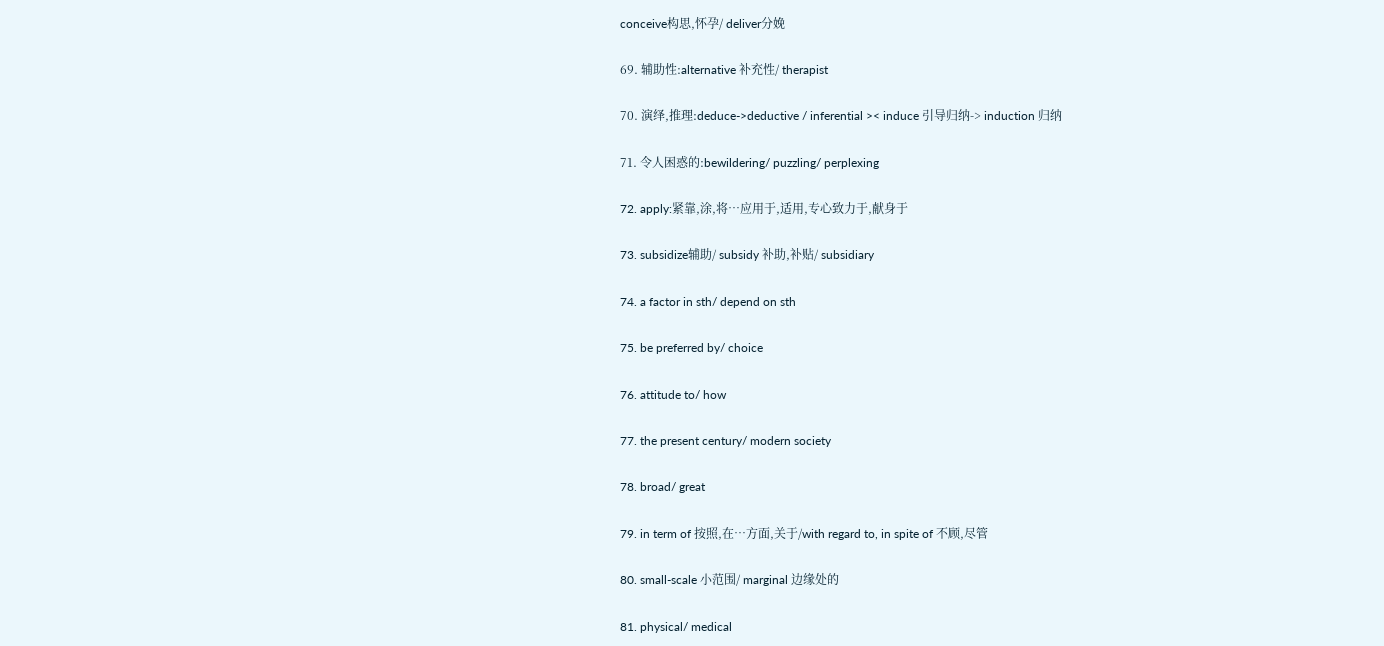conceive构思,怀孕/ deliver分娩

69. 辅助性:alternative 补充性/ therapist

70. 演绎,推理:deduce->deductive / inferential >< induce 引导归纳-> induction 归纳

71. 令人困惑的:bewildering/ puzzling/ perplexing

72. apply:紧靠,涂,将…应用于,适用,专心致力于,献身于

73. subsidize辅助/ subsidy 补助,补贴/ subsidiary

74. a factor in sth/ depend on sth

75. be preferred by/ choice

76. attitude to/ how

77. the present century/ modern society

78. broad/ great

79. in term of 按照,在…方面,关于/with regard to, in spite of 不顾,尽管

80. small-scale 小范围/ marginal 边缘处的

81. physical/ medical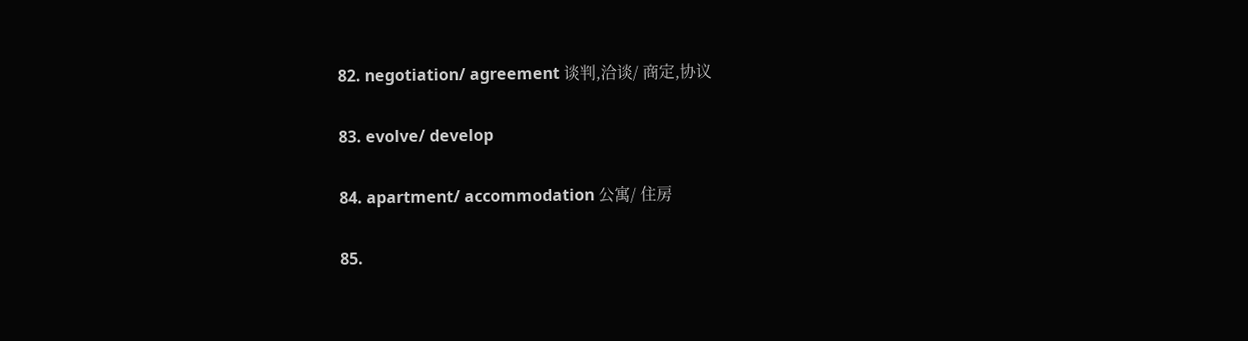82. negotiation/ agreement 谈判,洽谈/ 商定,协议

83. evolve/ develop

84. apartment/ accommodation 公寓/ 住房

85.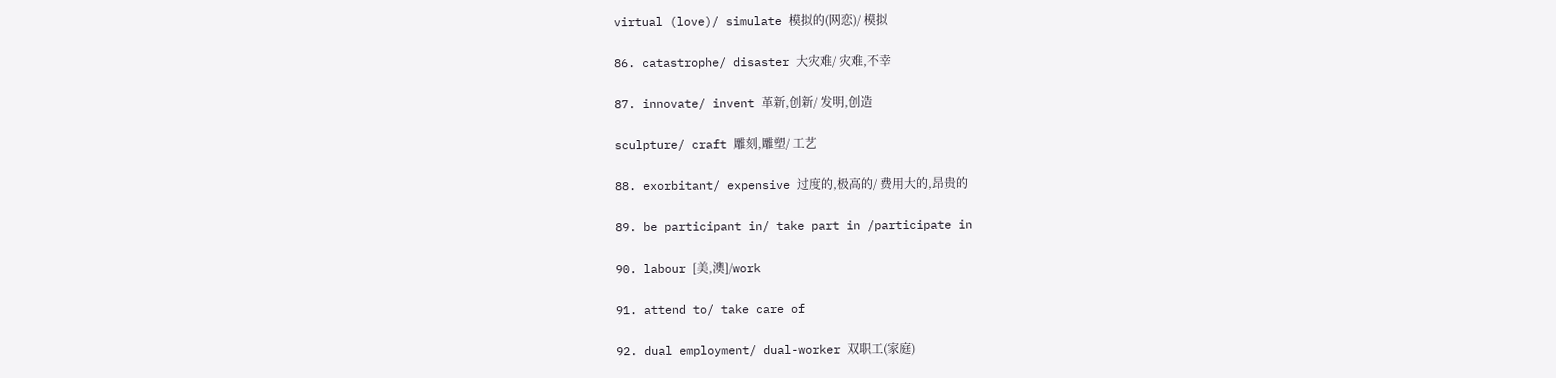virtual (love)/ simulate 模拟的(网恋)/ 模拟

86. catastrophe/ disaster 大灾难/ 灾难,不幸

87. innovate/ invent 革新,创新/ 发明,创造

sculpture/ craft 雕刻,雕塑/ 工艺

88. exorbitant/ expensive 过度的,极高的/ 费用大的,昂贵的

89. be participant in/ take part in /participate in

90. labour [美,澳]/work

91. attend to/ take care of

92. dual employment/ dual-worker 双职工(家庭)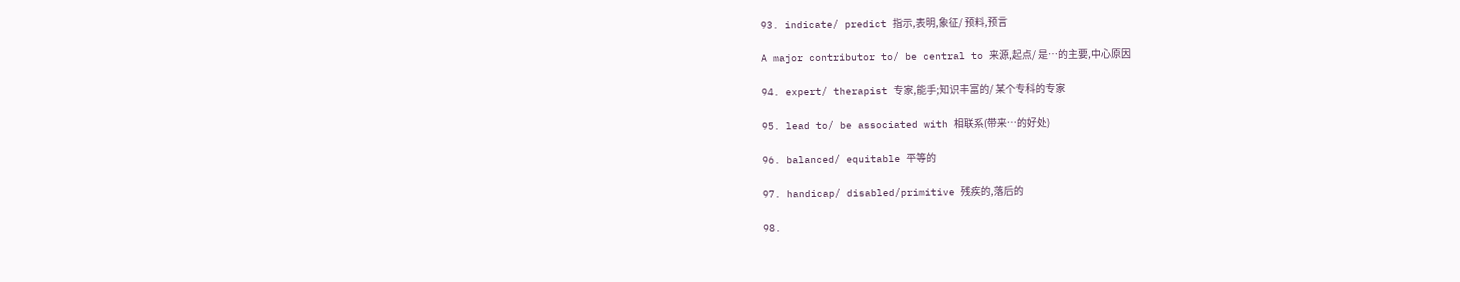93. indicate/ predict 指示,表明,象征/ 预料,预言

A major contributor to/ be central to 来源,起点/ 是…的主要,中心原因

94. expert/ therapist 专家,能手;知识丰富的/ 某个专科的专家

95. lead to/ be associated with 相联系(带来…的好处)

96. balanced/ equitable 平等的

97. handicap/ disabled/primitive 残疾的,落后的

98.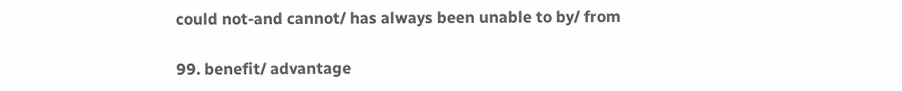could not-and cannot/ has always been unable to by/ from

99. benefit/ advantage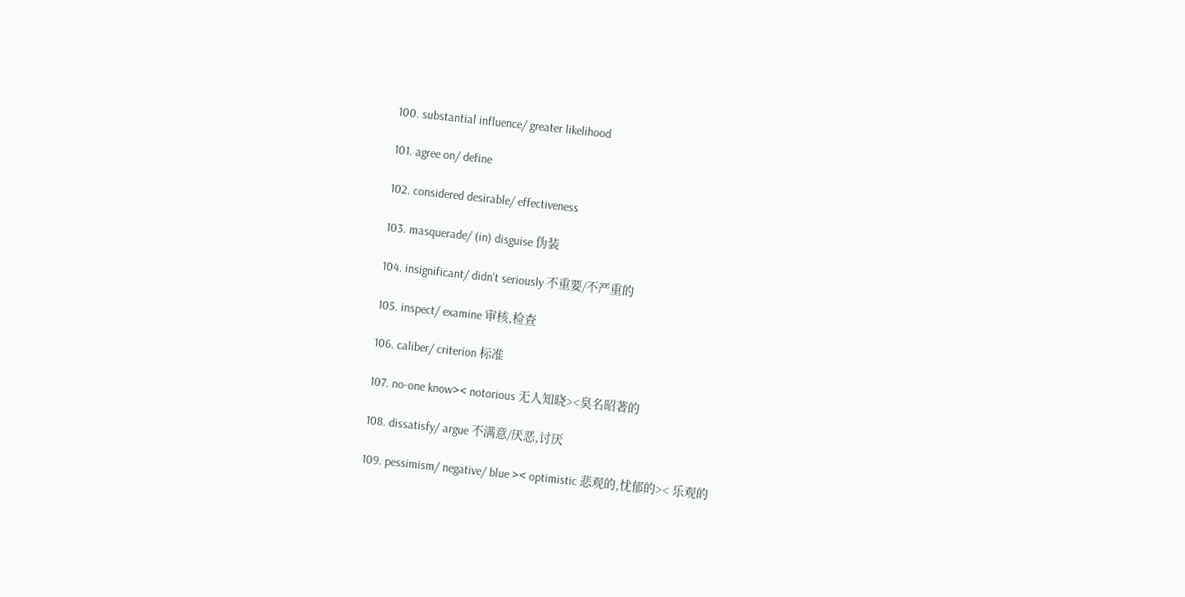100. substantial influence/ greater likelihood

101. agree on/ define

102. considered desirable/ effectiveness

103. masquerade/ (in) disguise 伪装

104. insignificant/ didn’t seriously 不重要/不严重的

105. inspect/ examine 审核,检查

106. caliber/ criterion 标准

107. no-one know>< notorious 无人知晓><臭名昭著的

108. dissatisfy/ argue 不满意/厌恶,讨厌

109. pessimism/ negative/ blue >< optimistic 悲观的,忧郁的>< 乐观的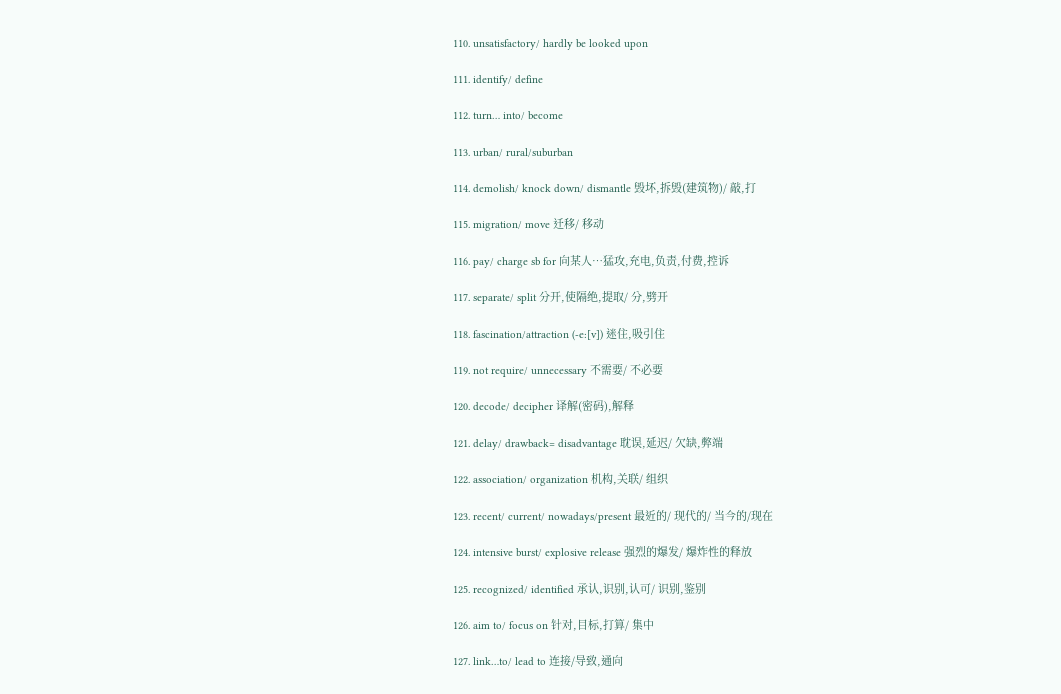110. unsatisfactory/ hardly be looked upon

111. identify/ define

112. turn… into/ become

113. urban/ rural/suburban

114. demolish/ knock down/ dismantle 毁坏,拆毁(建筑物)/ 敲,打

115. migration/ move 迁移/ 移动

116. pay/ charge sb for 向某人…猛攻,充电,负责,付费,控诉

117. separate/ split 分开,使隔绝,提取/ 分,劈开

118. fascination/attraction (-e:[v]) 迷住,吸引住

119. not require/ unnecessary 不需要/ 不必要

120. decode/ decipher 译解(密码),解释

121. delay/ drawback= disadvantage 耽误,延迟/ 欠缺,弊端

122. association/ organization 机构,关联/ 组织

123. recent/ current/ nowadays/present 最近的/ 现代的/ 当今的/现在

124. intensive burst/ explosive release 强烈的爆发/ 爆炸性的释放

125. recognized/ identified 承认,识别,认可/ 识别,鉴别

126. aim to/ focus on 针对,目标,打算/ 集中

127. link…to/ lead to 连接/导致,通向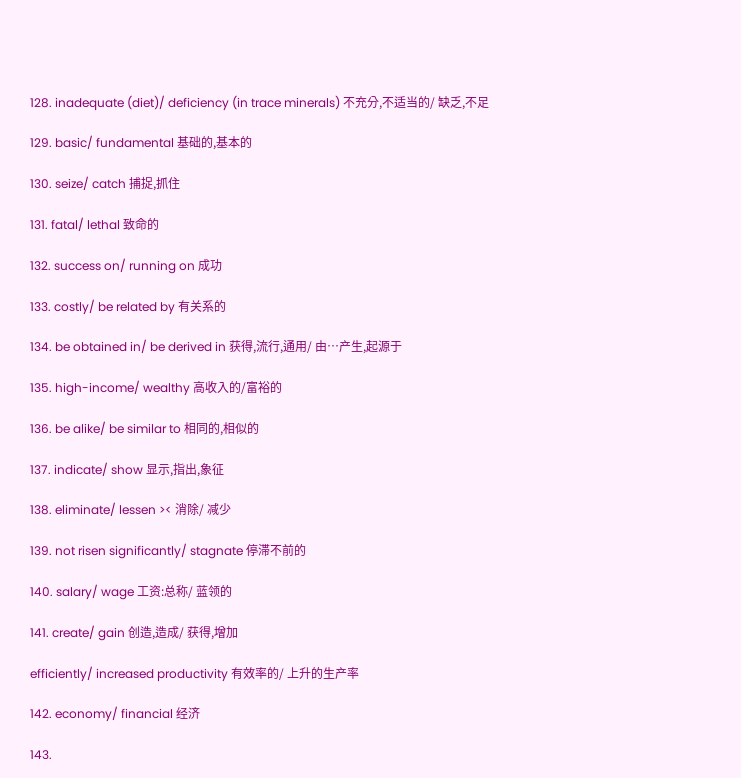128. inadequate (diet)/ deficiency (in trace minerals) 不充分,不适当的/ 缺乏,不足

129. basic/ fundamental 基础的,基本的

130. seize/ catch 捕捉,抓住

131. fatal/ lethal 致命的

132. success on/ running on 成功

133. costly/ be related by 有关系的

134. be obtained in/ be derived in 获得,流行,通用/ 由…产生,起源于

135. high-income/ wealthy 高收入的/富裕的

136. be alike/ be similar to 相同的,相似的

137. indicate/ show 显示,指出,象征

138. eliminate/ lessen >< 消除/ 减少

139. not risen significantly/ stagnate 停滞不前的

140. salary/ wage 工资:总称/ 蓝领的

141. create/ gain 创造,造成/ 获得,增加

efficiently/ increased productivity 有效率的/ 上升的生产率

142. economy/ financial 经济

143.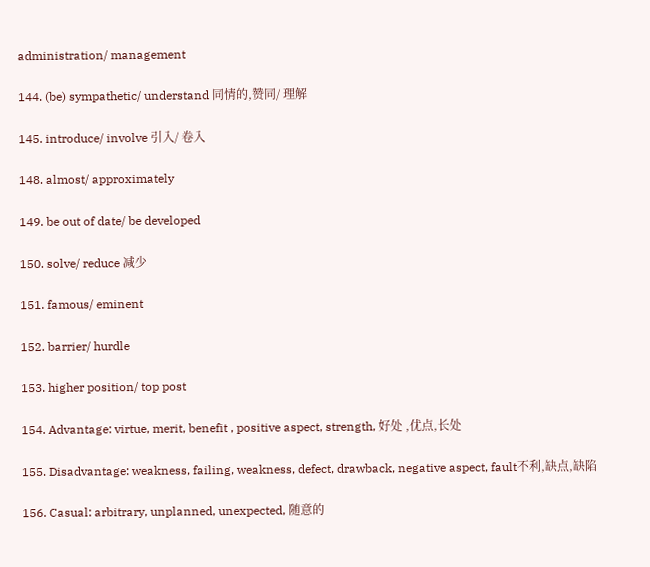administration/ management

144. (be) sympathetic/ understand 同情的,赞同/ 理解

145. introduce/ involve 引入/ 卷入

148. almost/ approximately

149. be out of date/ be developed

150. solve/ reduce 减少

151. famous/ eminent

152. barrier/ hurdle

153. higher position/ top post

154. Advantage: virtue, merit, benefit , positive aspect, strength, 好处 ,优点,长处

155. Disadvantage: weakness, failing, weakness, defect, drawback, negative aspect, fault不利,缺点,缺陷

156. Casual: arbitrary, unplanned, unexpected, 随意的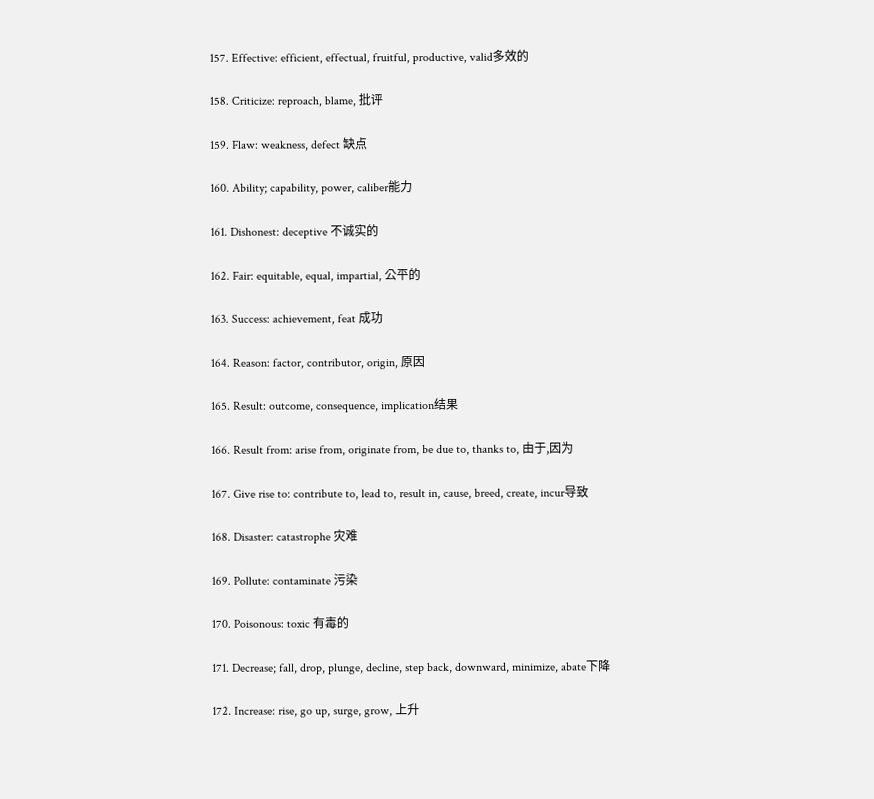157. Effective: efficient, effectual, fruitful, productive, valid多效的

158. Criticize: reproach, blame, 批评

159. Flaw: weakness, defect 缺点

160. Ability; capability, power, caliber能力

161. Dishonest: deceptive 不诚实的

162. Fair: equitable, equal, impartial, 公平的

163. Success: achievement, feat 成功

164. Reason: factor, contributor, origin, 原因

165. Result: outcome, consequence, implication结果

166. Result from: arise from, originate from, be due to, thanks to, 由于,因为

167. Give rise to: contribute to, lead to, result in, cause, breed, create, incur导致

168. Disaster: catastrophe 灾难

169. Pollute: contaminate 污染

170. Poisonous: toxic 有毒的

171. Decrease; fall, drop, plunge, decline, step back, downward, minimize, abate下降

172. Increase: rise, go up, surge, grow, 上升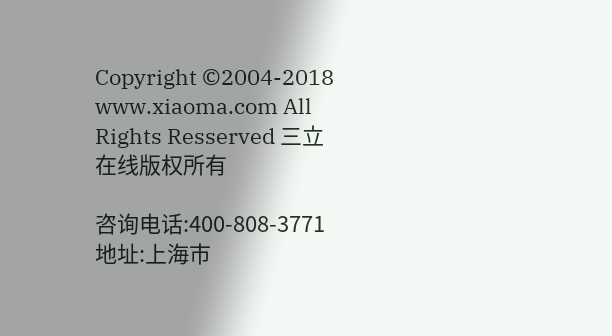Copyright ©2004-2018 www.xiaoma.com All Rights Resserved 三立在线版权所有

咨询电话:400-808-3771  地址:上海市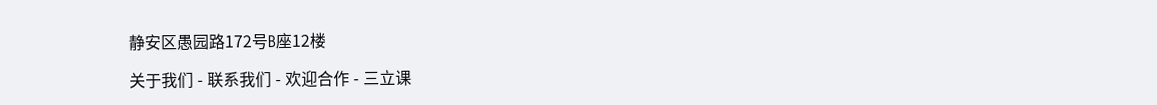静安区愚园路172号B座12楼

关于我们 - 联系我们 - 欢迎合作 - 三立课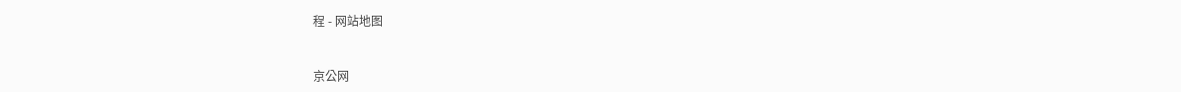程 - 网站地图


京公网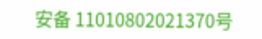安备 11010802021370号